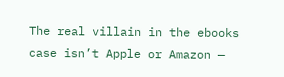The real villain in the ebooks case isn’t Apple or Amazon —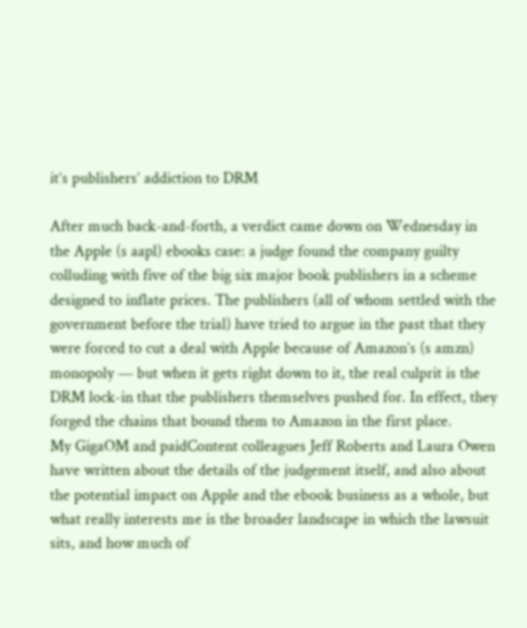it’s publishers’ addiction to DRM

After much back-and-forth, a verdict came down on Wednesday in the Apple (s aapl) ebooks case: a judge found the company guilty colluding with five of the big six major book publishers in a scheme designed to inflate prices. The publishers (all of whom settled with the government before the trial) have tried to argue in the past that they were forced to cut a deal with Apple because of Amazon’s (s amzn) monopoly — but when it gets right down to it, the real culprit is the DRM lock-in that the publishers themselves pushed for. In effect, they forged the chains that bound them to Amazon in the first place.
My GigaOM and paidContent colleagues Jeff Roberts and Laura Owen have written about the details of the judgement itself, and also about the potential impact on Apple and the ebook business as a whole, but what really interests me is the broader landscape in which the lawsuit sits, and how much of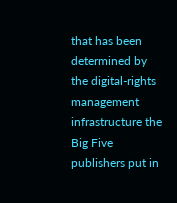that has been determined by the digital-rights management infrastructure the Big Five publishers put in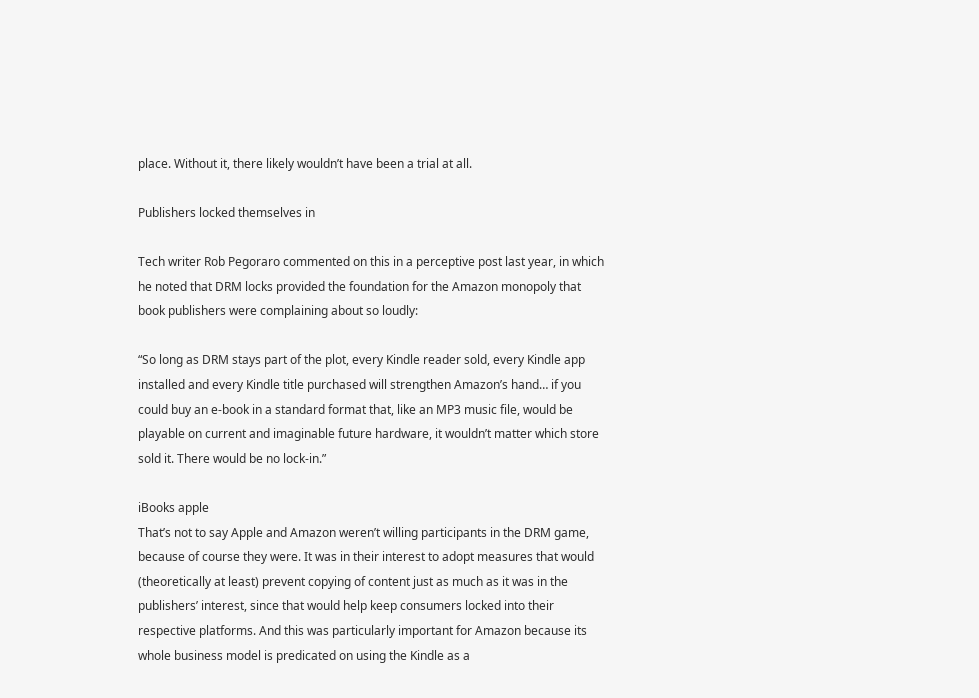place. Without it, there likely wouldn’t have been a trial at all.

Publishers locked themselves in

Tech writer Rob Pegoraro commented on this in a perceptive post last year, in which he noted that DRM locks provided the foundation for the Amazon monopoly that book publishers were complaining about so loudly:

“So long as DRM stays part of the plot, every Kindle reader sold, every Kindle app installed and every Kindle title purchased will strengthen Amazon’s hand… if you could buy an e-book in a standard format that, like an MP3 music file, would be playable on current and imaginable future hardware, it wouldn’t matter which store sold it. There would be no lock-in.”

iBooks apple
That’s not to say Apple and Amazon weren’t willing participants in the DRM game, because of course they were. It was in their interest to adopt measures that would (theoretically at least) prevent copying of content just as much as it was in the publishers’ interest, since that would help keep consumers locked into their respective platforms. And this was particularly important for Amazon because its whole business model is predicated on using the Kindle as a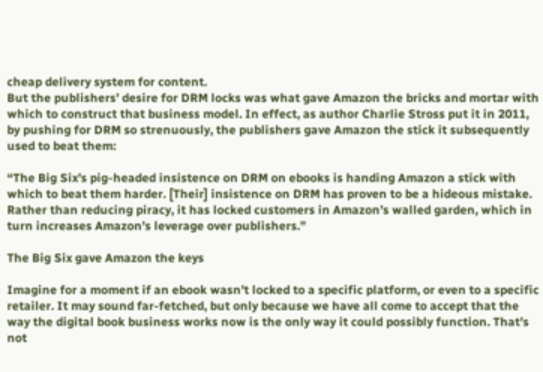cheap delivery system for content.
But the publishers’ desire for DRM locks was what gave Amazon the bricks and mortar with which to construct that business model. In effect, as author Charlie Stross put it in 2011, by pushing for DRM so strenuously, the publishers gave Amazon the stick it subsequently used to beat them:

“The Big Six’s pig-headed insistence on DRM on ebooks is handing Amazon a stick with which to beat them harder. [Their] insistence on DRM has proven to be a hideous mistake. Rather than reducing piracy, it has locked customers in Amazon’s walled garden, which in turn increases Amazon’s leverage over publishers.”

The Big Six gave Amazon the keys

Imagine for a moment if an ebook wasn’t locked to a specific platform, or even to a specific retailer. It may sound far-fetched, but only because we have all come to accept that the way the digital book business works now is the only way it could possibly function. That’s not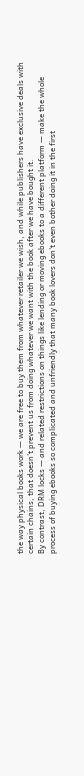the way physical books work — we are free to buy them from whatever retailer we wish, and while publishers have exclusive deals with certain chains, that doesn’t prevent us from doing whatever we want with the book after we have bought it.
By contrast, DRM locks — and related restrictions on things like lending or moving ebooks to a different platform — make the whole process of buying ebooks so complicated and unfriendly that many book lovers don’t even bother doing it in the first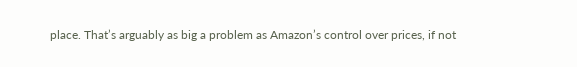place. That’s arguably as big a problem as Amazon’s control over prices, if not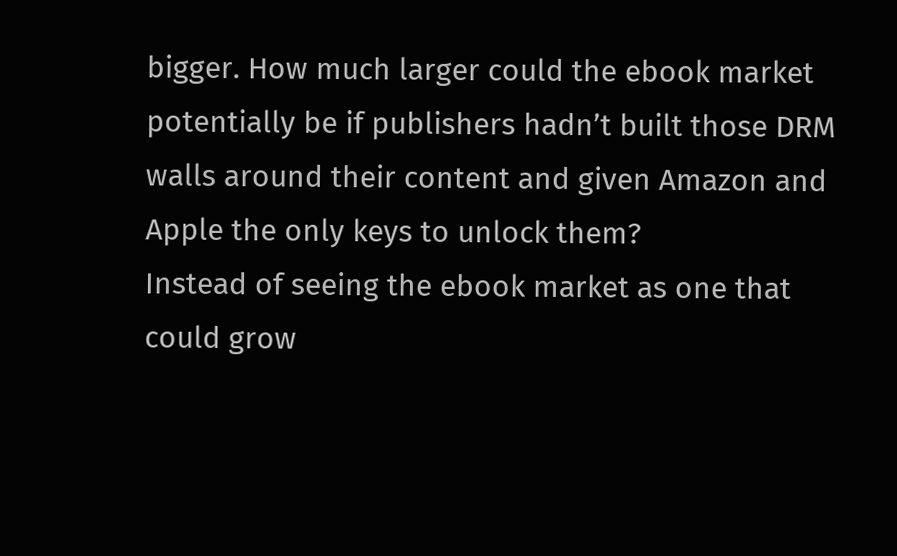bigger. How much larger could the ebook market potentially be if publishers hadn’t built those DRM walls around their content and given Amazon and Apple the only keys to unlock them?
Instead of seeing the ebook market as one that could grow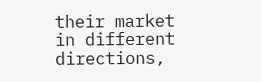their market in different directions,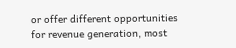or offer different opportunities for revenue generation, most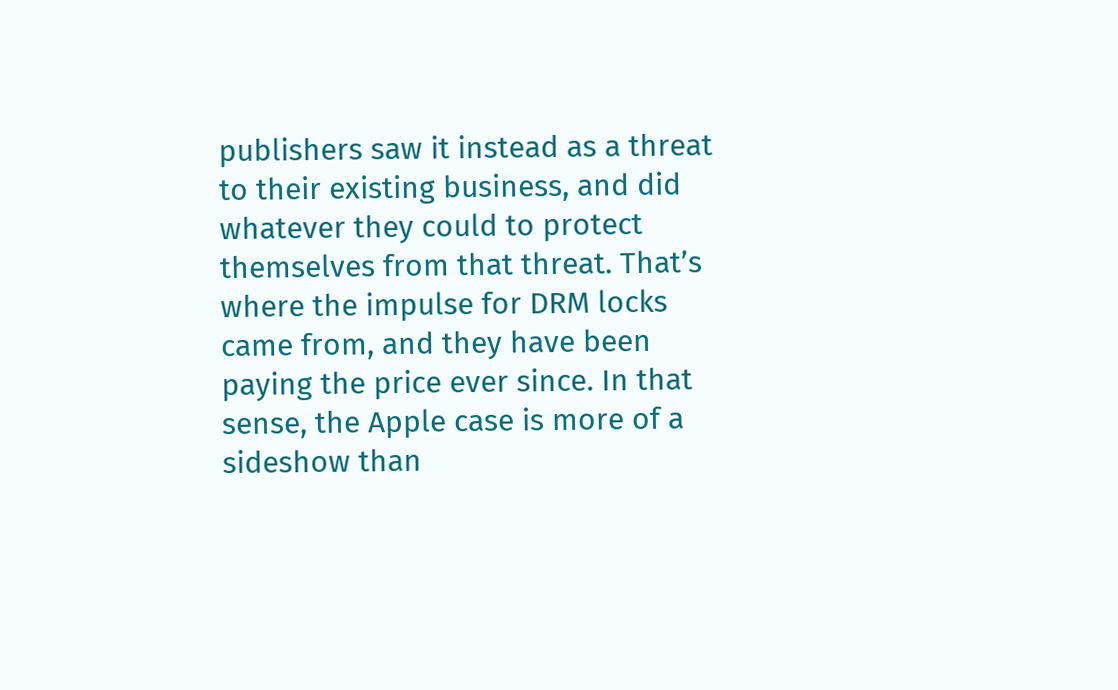publishers saw it instead as a threat to their existing business, and did whatever they could to protect themselves from that threat. That’s where the impulse for DRM locks came from, and they have been paying the price ever since. In that sense, the Apple case is more of a sideshow than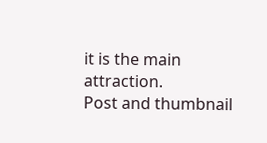it is the main attraction.
Post and thumbnail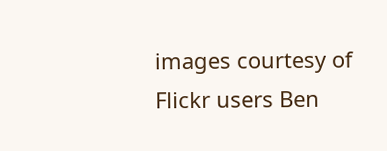images courtesy of Flickr users Ben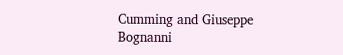Cumming and Giuseppe Bognanni